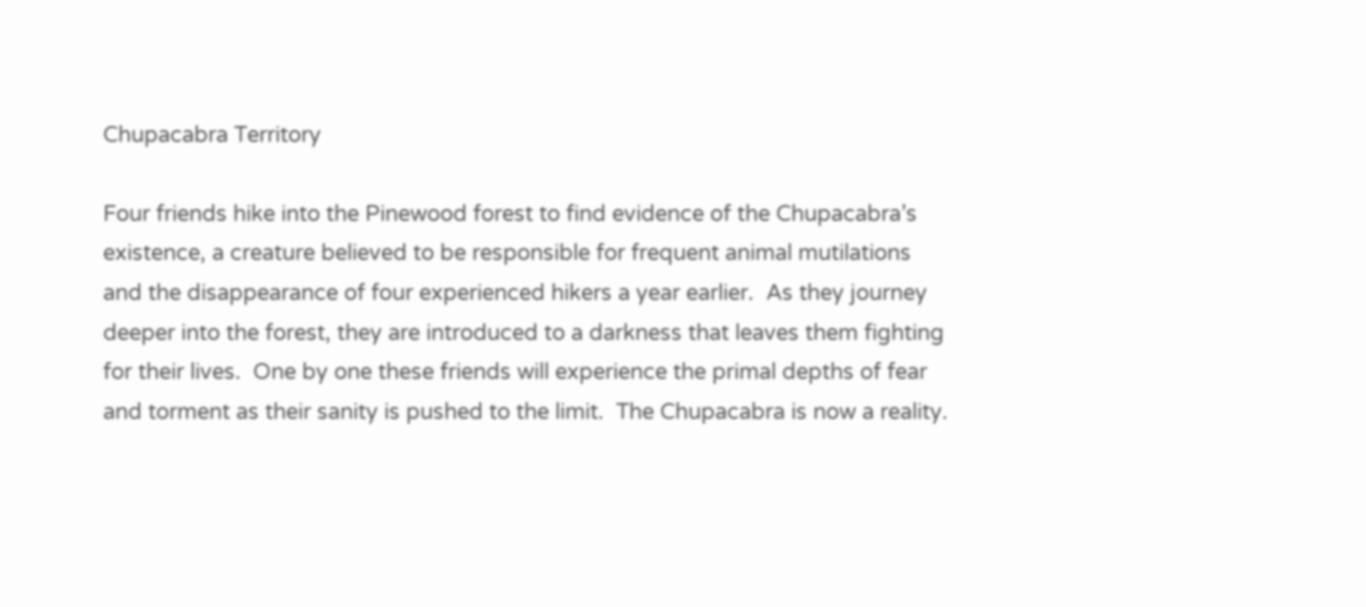Chupacabra Territory

Four friends hike into the Pinewood forest to find evidence of the Chupacabra’s existence, a creature believed to be responsible for frequent animal mutilations and the disappearance of four experienced hikers a year earlier.  As they journey deeper into the forest, they are introduced to a darkness that leaves them fighting for their lives.  One by one these friends will experience the primal depths of fear and torment as their sanity is pushed to the limit.  The Chupacabra is now a reality.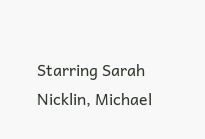Starring Sarah Nicklin, Michael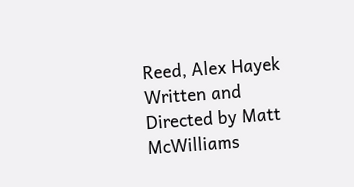Reed, Alex Hayek
Written and Directed by Matt McWilliams